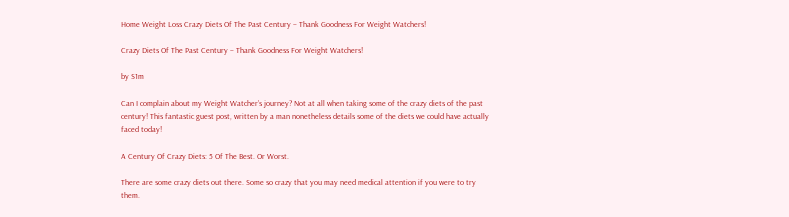Home Weight Loss Crazy Diets Of The Past Century – Thank Goodness For Weight Watchers!

Crazy Diets Of The Past Century – Thank Goodness For Weight Watchers!

by S1m

Can I complain about my Weight Watcher’s journey? Not at all when taking some of the crazy diets of the past century! This fantastic guest post, written by a man nonetheless details some of the diets we could have actually faced today!

A Century Of Crazy Diets: 5 Of The Best. Or Worst.

There are some crazy diets out there. Some so crazy that you may need medical attention if you were to try them.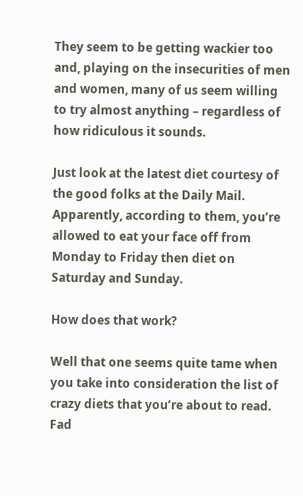They seem to be getting wackier too and, playing on the insecurities of men and women, many of us seem willing to try almost anything – regardless of how ridiculous it sounds.

Just look at the latest diet courtesy of the good folks at the Daily Mail. Apparently, according to them, you’re allowed to eat your face off from Monday to Friday then diet on Saturday and Sunday.

How does that work?

Well that one seems quite tame when you take into consideration the list of crazy diets that you’re about to read. Fad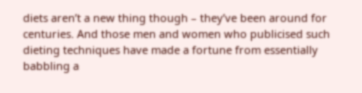diets aren’t a new thing though – they’ve been around for centuries. And those men and women who publicised such dieting techniques have made a fortune from essentially babbling a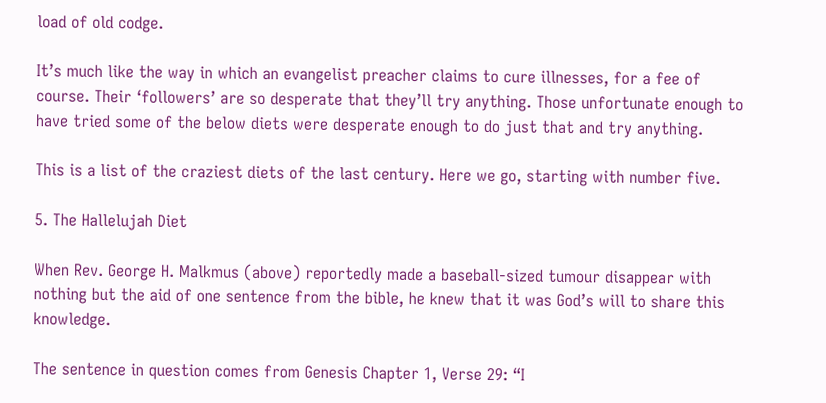load of old codge.

It’s much like the way in which an evangelist preacher claims to cure illnesses, for a fee of course. Their ‘followers’ are so desperate that they’ll try anything. Those unfortunate enough to have tried some of the below diets were desperate enough to do just that and try anything.

This is a list of the craziest diets of the last century. Here we go, starting with number five.

5. The Hallelujah Diet

When Rev. George H. Malkmus (above) reportedly made a baseball-sized tumour disappear with nothing but the aid of one sentence from the bible, he knew that it was God’s will to share this knowledge.

The sentence in question comes from Genesis Chapter 1, Verse 29: “I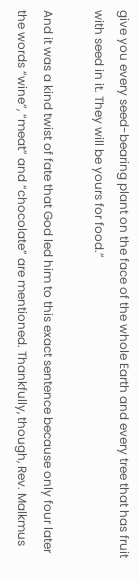give you every seed-bearing plant on the face of the whole Earth and every tree that has fruit with seed in it. They will be yours for food.”

And it was a kind twist of fate that God led him to this exact sentence because only four later the words “wine”, “meat” and “chocolate” are mentioned. Thankfully, though, Rev. Malkmus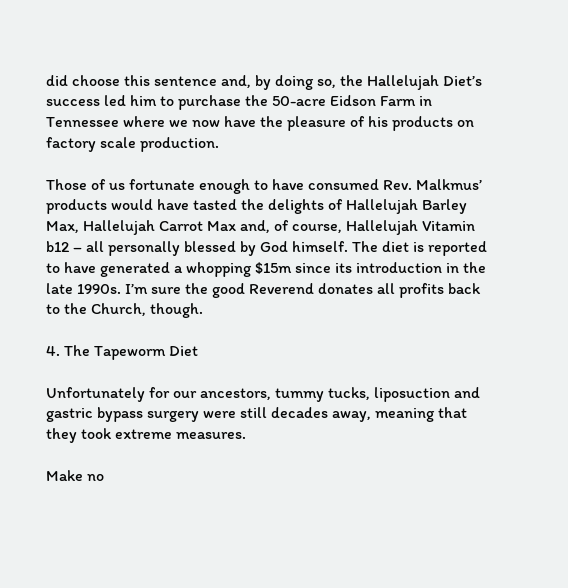did choose this sentence and, by doing so, the Hallelujah Diet’s success led him to purchase the 50-acre Eidson Farm in Tennessee where we now have the pleasure of his products on factory scale production.

Those of us fortunate enough to have consumed Rev. Malkmus’ products would have tasted the delights of Hallelujah Barley Max, Hallelujah Carrot Max and, of course, Hallelujah Vitamin b12 – all personally blessed by God himself. The diet is reported to have generated a whopping $15m since its introduction in the late 1990s. I’m sure the good Reverend donates all profits back to the Church, though.

4. The Tapeworm Diet

Unfortunately for our ancestors, tummy tucks, liposuction and gastric bypass surgery were still decades away, meaning that they took extreme measures.

Make no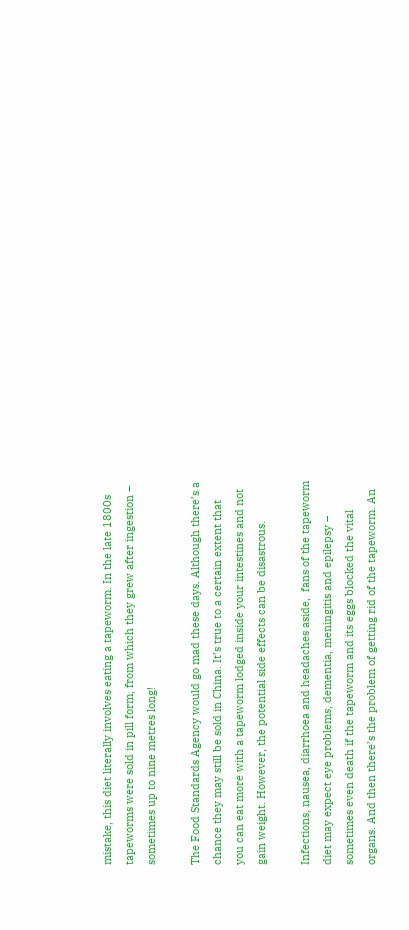mistake, this diet literally involves eating a tapeworm. In the late 1800s tapeworms were sold in pill form, from which they grew after ingestion – sometimes up to nine metres long!

The Food Standards Agency would go mad these days. Although there’s a chance they may still be sold in China. It’s true to a certain extent that you can eat more with a tapeworm lodged inside your intestines and not gain weight. However, the potential side effects can be disastrous.

Infections, nausea, diarrhoea and headaches aside,  fans of the tapeworm diet may expect eye problems, dementia, meningitis and epilepsy – sometimes even death if the tapeworm and its eggs blocked the vital organs. And then there’s the problem of getting rid of the tapeworm. An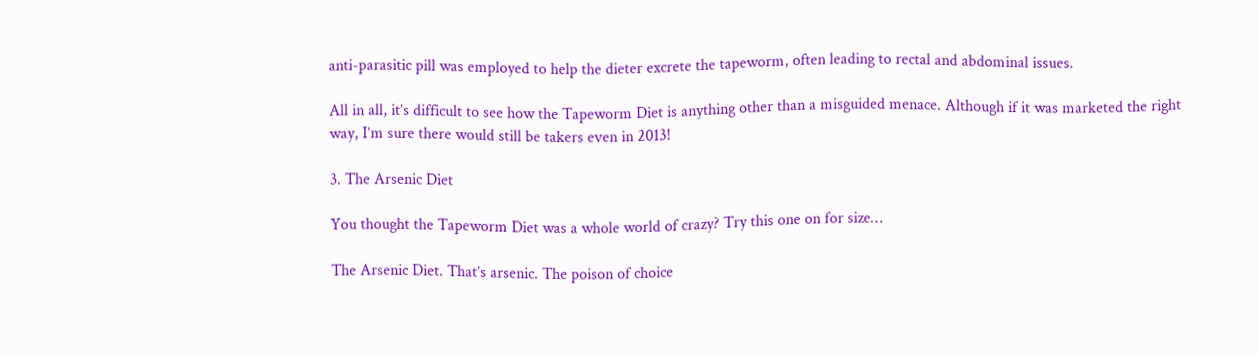anti-parasitic pill was employed to help the dieter excrete the tapeworm, often leading to rectal and abdominal issues.

All in all, it’s difficult to see how the Tapeworm Diet is anything other than a misguided menace. Although if it was marketed the right way, I’m sure there would still be takers even in 2013!

3. The Arsenic Diet

You thought the Tapeworm Diet was a whole world of crazy? Try this one on for size…

The Arsenic Diet. That’s arsenic. The poison of choice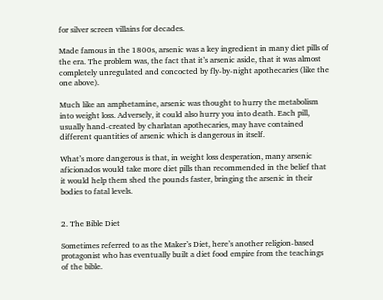for silver screen villains for decades.

Made famous in the 1800s, arsenic was a key ingredient in many diet pills of the era. The problem was, the fact that it’s arsenic aside, that it was almost completely unregulated and concocted by fly-by-night apothecaries (like the one above).

Much like an amphetamine, arsenic was thought to hurry the metabolism into weight loss. Adversely, it could also hurry you into death. Each pill, usually hand-created by charlatan apothecaries, may have contained different quantities of arsenic which is dangerous in itself.

What’s more dangerous is that, in weight loss desperation, many arsenic aficionados would take more diet pills than recommended in the belief that it would help them shed the pounds faster, bringing the arsenic in their bodies to fatal levels.


2. The Bible Diet

Sometimes referred to as the Maker’s Diet, here’s another religion-based protagonist who has eventually built a diet food empire from the teachings of the bible.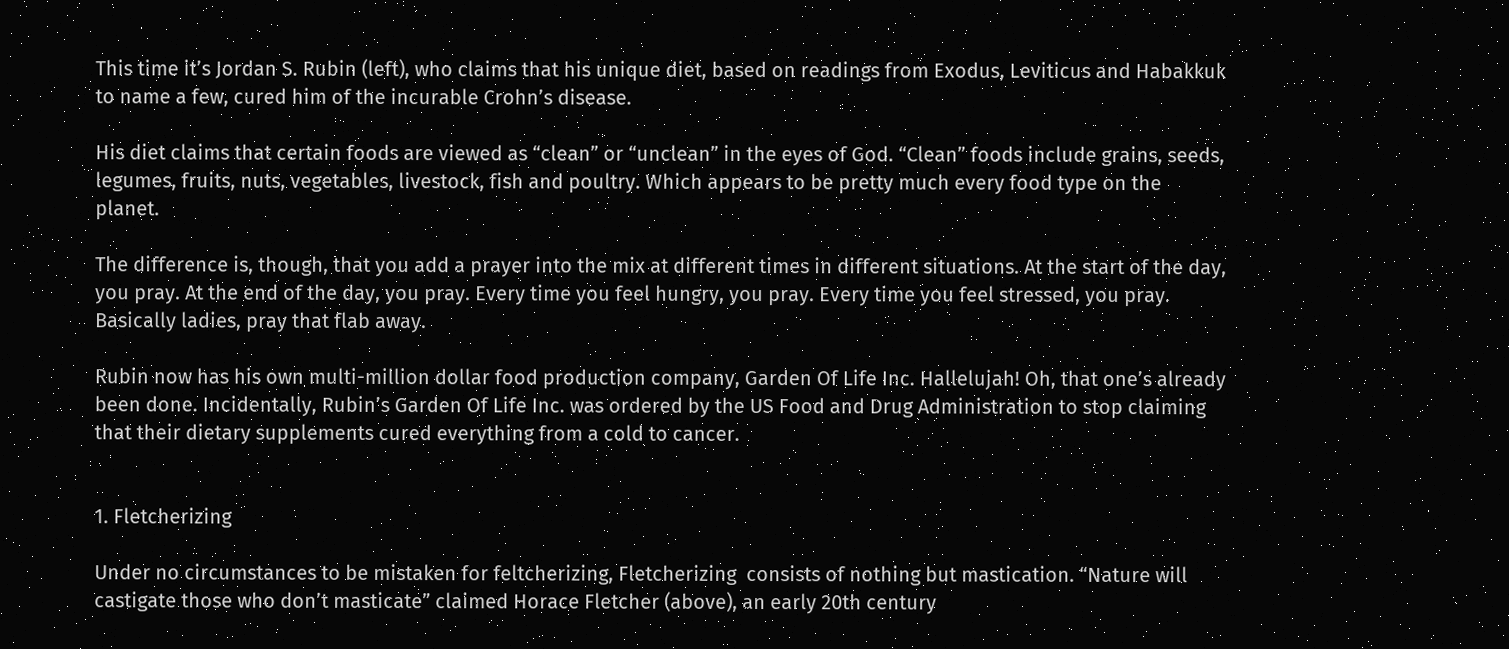This time it’s Jordan S. Rubin (left), who claims that his unique diet, based on readings from Exodus, Leviticus and Habakkuk to name a few, cured him of the incurable Crohn’s disease.

His diet claims that certain foods are viewed as “clean” or “unclean” in the eyes of God. “Clean” foods include grains, seeds, legumes, fruits, nuts, vegetables, livestock, fish and poultry. Which appears to be pretty much every food type on the planet.

The difference is, though, that you add a prayer into the mix at different times in different situations. At the start of the day, you pray. At the end of the day, you pray. Every time you feel hungry, you pray. Every time you feel stressed, you pray. Basically ladies, pray that flab away.

Rubin now has his own multi-million dollar food production company, Garden Of Life Inc. Hallelujah! Oh, that one’s already been done. Incidentally, Rubin’s Garden Of Life Inc. was ordered by the US Food and Drug Administration to stop claiming that their dietary supplements cured everything from a cold to cancer.


1. Fletcherizing

Under no circumstances to be mistaken for feltcherizing, Fletcherizing  consists of nothing but mastication. “Nature will castigate those who don’t masticate” claimed Horace Fletcher (above), an early 20th century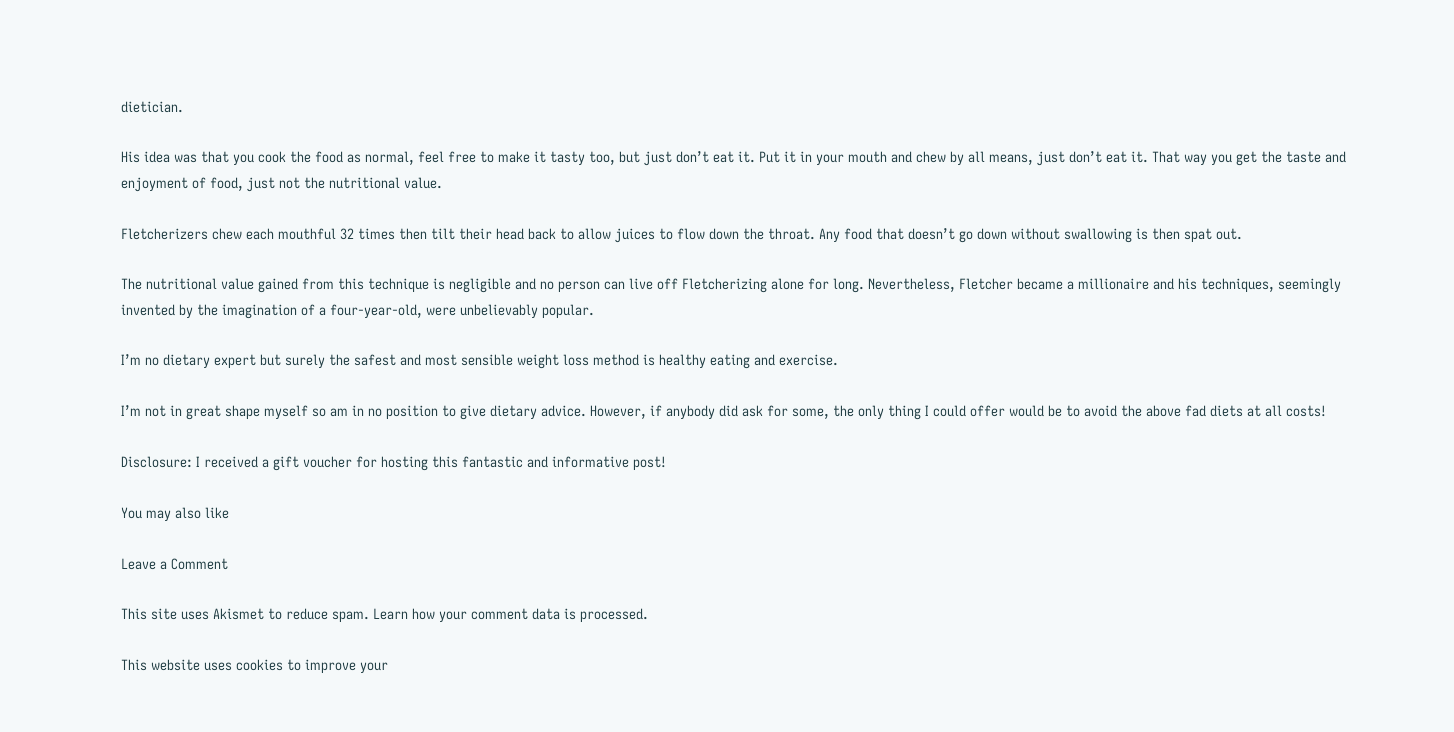dietician.

His idea was that you cook the food as normal, feel free to make it tasty too, but just don’t eat it. Put it in your mouth and chew by all means, just don’t eat it. That way you get the taste and enjoyment of food, just not the nutritional value.

Fletcherizers chew each mouthful 32 times then tilt their head back to allow juices to flow down the throat. Any food that doesn’t go down without swallowing is then spat out.

The nutritional value gained from this technique is negligible and no person can live off Fletcherizing alone for long. Nevertheless, Fletcher became a millionaire and his techniques, seemingly invented by the imagination of a four-year-old, were unbelievably popular.

I’m no dietary expert but surely the safest and most sensible weight loss method is healthy eating and exercise.

I’m not in great shape myself so am in no position to give dietary advice. However, if anybody did ask for some, the only thing I could offer would be to avoid the above fad diets at all costs!

Disclosure: I received a gift voucher for hosting this fantastic and informative post!

You may also like

Leave a Comment

This site uses Akismet to reduce spam. Learn how your comment data is processed.

This website uses cookies to improve your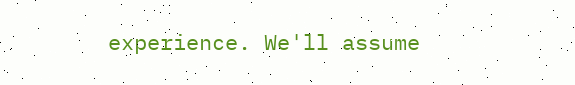experience. We'll assume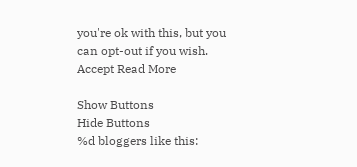you're ok with this, but you can opt-out if you wish. Accept Read More

Show Buttons
Hide Buttons
%d bloggers like this: